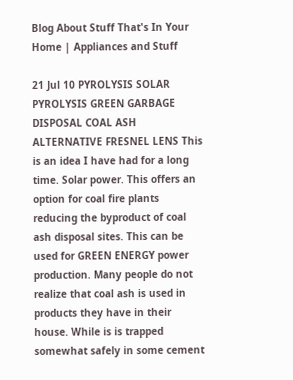Blog About Stuff That's In Your Home | Appliances and Stuff

21 Jul 10 PYROLYSIS SOLAR PYROLYSIS GREEN GARBAGE DISPOSAL COAL ASH ALTERNATIVE FRESNEL LENS This is an idea I have had for a long time. Solar power. This offers an option for coal fire plants reducing the byproduct of coal ash disposal sites. This can be used for GREEN ENERGY power production. Many people do not realize that coal ash is used in products they have in their house. While is is trapped somewhat safely in some cement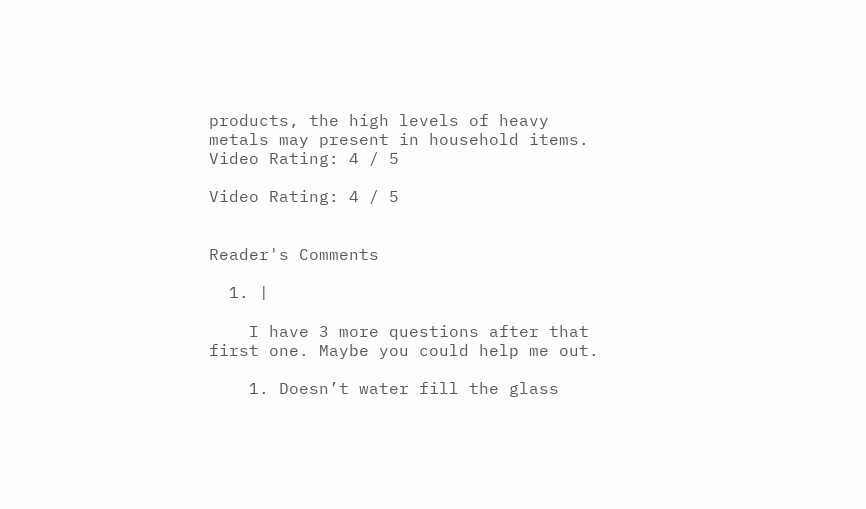products, the high levels of heavy metals may present in household items.
Video Rating: 4 / 5

Video Rating: 4 / 5


Reader's Comments

  1. |

    I have 3 more questions after that first one. Maybe you could help me out.

    1. Doesn’t water fill the glass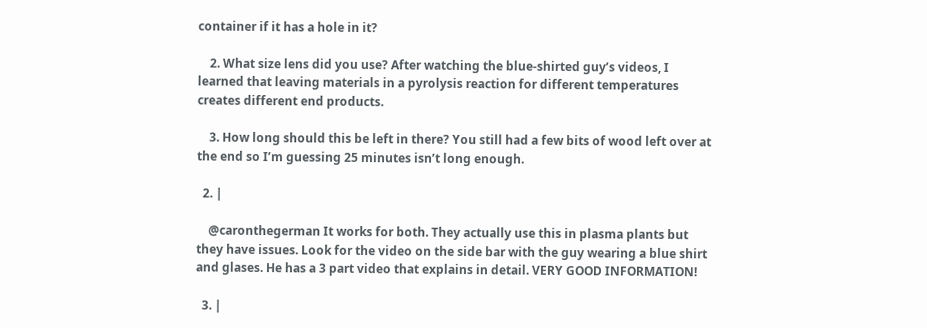container if it has a hole in it?

    2. What size lens did you use? After watching the blue-shirted guy’s videos, I learned that leaving materials in a pyrolysis reaction for different temperatures creates different end products.

    3. How long should this be left in there? You still had a few bits of wood left over at the end so I’m guessing 25 minutes isn’t long enough.

  2. |

    @caronthegerman It works for both. They actually use this in plasma plants but they have issues. Look for the video on the side bar with the guy wearing a blue shirt and glases. He has a 3 part video that explains in detail. VERY GOOD INFORMATION!

  3. |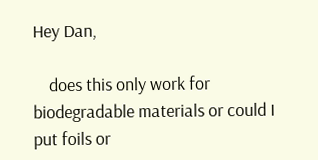Hey Dan,

    does this only work for biodegradable materials or could I put foils or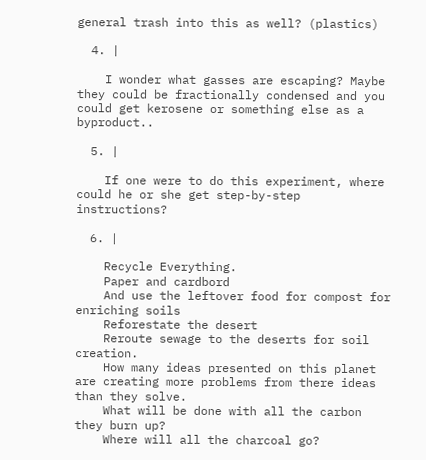general trash into this as well? (plastics)

  4. |

    I wonder what gasses are escaping? Maybe they could be fractionally condensed and you could get kerosene or something else as a byproduct..

  5. |

    If one were to do this experiment, where could he or she get step-by-step instructions?

  6. |

    Recycle Everything.
    Paper and cardbord
    And use the leftover food for compost for enriching soils
    Reforestate the desert
    Reroute sewage to the deserts for soil creation.
    How many ideas presented on this planet are creating more problems from there ideas than they solve.
    What will be done with all the carbon they burn up?
    Where will all the charcoal go?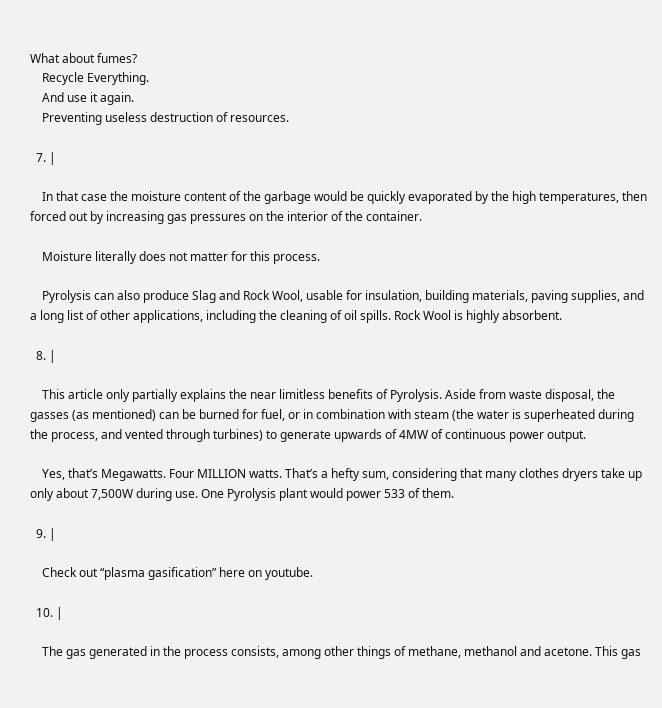What about fumes?
    Recycle Everything.
    And use it again.
    Preventing useless destruction of resources.

  7. |

    In that case the moisture content of the garbage would be quickly evaporated by the high temperatures, then forced out by increasing gas pressures on the interior of the container.

    Moisture literally does not matter for this process.

    Pyrolysis can also produce Slag and Rock Wool, usable for insulation, building materials, paving supplies, and a long list of other applications, including the cleaning of oil spills. Rock Wool is highly absorbent.

  8. |

    This article only partially explains the near limitless benefits of Pyrolysis. Aside from waste disposal, the gasses (as mentioned) can be burned for fuel, or in combination with steam (the water is superheated during the process, and vented through turbines) to generate upwards of 4MW of continuous power output.

    Yes, that’s Megawatts. Four MILLION watts. That’s a hefty sum, considering that many clothes dryers take up only about 7,500W during use. One Pyrolysis plant would power 533 of them.

  9. |

    Check out “plasma gasification” here on youtube.

  10. |

    The gas generated in the process consists, among other things of methane, methanol and acetone. This gas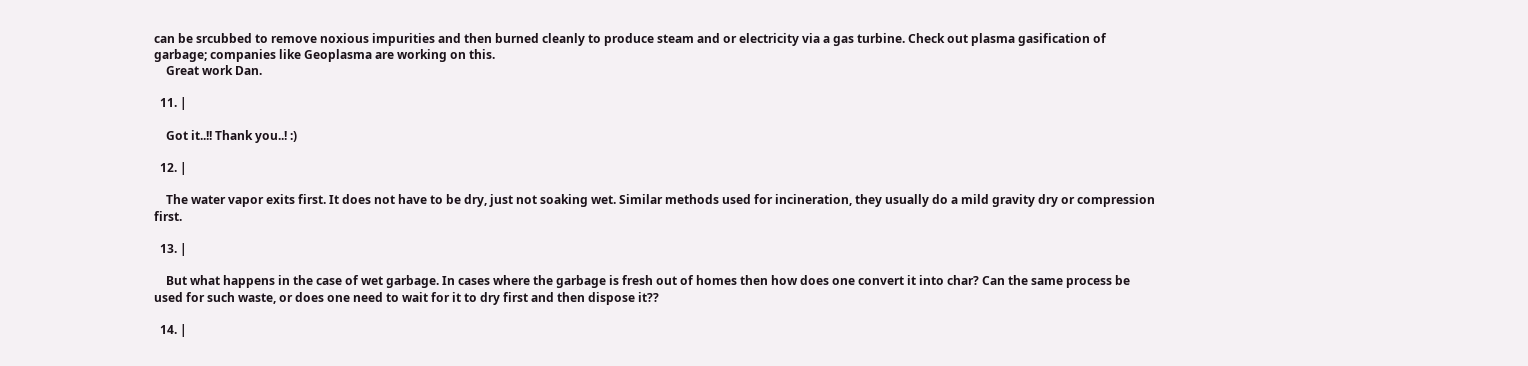can be srcubbed to remove noxious impurities and then burned cleanly to produce steam and or electricity via a gas turbine. Check out plasma gasification of garbage; companies like Geoplasma are working on this.
    Great work Dan.

  11. |

    Got it..!! Thank you..! :)

  12. |

    The water vapor exits first. It does not have to be dry, just not soaking wet. Similar methods used for incineration, they usually do a mild gravity dry or compression first.

  13. |

    But what happens in the case of wet garbage. In cases where the garbage is fresh out of homes then how does one convert it into char? Can the same process be used for such waste, or does one need to wait for it to dry first and then dispose it??

  14. |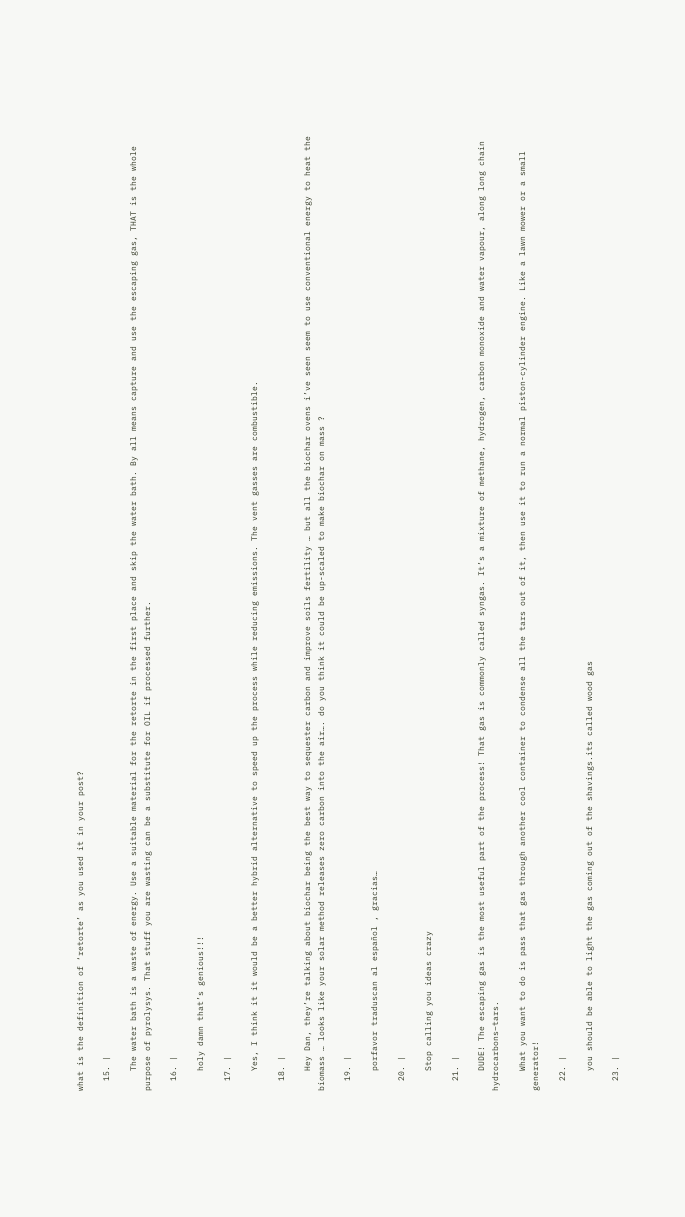what is the definition of ‘retorte’ as you used it in your post?

  15. |

    The water bath is a waste of energy. Use a suitable material for the retorte in the first place and skip the water bath. By all means capture and use the escaping gas, THAT is the whole purpose of pyrolysys. That stuff you are wasting can be a substitute for OIL if processed further.

  16. |

    holy damn that’s genious!!!

  17. |

    Yes, I think it it would be a better hybrid alternative to speed up the process while reducing emissions. The vent gasses are combustible.

  18. |

    Hey Dan, they’re talking about biochar being the best way to sequester carbon and improve soils fertility … but all the biochar ovens i’ve seen seem to use conventional energy to heat the biomass … looks like your solar method releases zero carbon into the air…. do you think it could be up-scaled to make biochar on mass ?

  19. |

    porfavor traduscan al español , gracias…

  20. |

    Stop calling you ideas crazy

  21. |

    DUDE! The escaping gas is the most useful part of the process! That gas is commonly called syngas. It’s a mixture of methane, hydrogen, carbon monoxide and water vapour, along long chain hydrocarbons–tars.

    What you want to do is pass that gas through another cool container to condense all the tars out of it, then use it to run a normal piston-cylinder engine. Like a lawn mower or a small generator!

  22. |

    you should be able to light the gas coming out of the shavings.its called wood gas

  23. |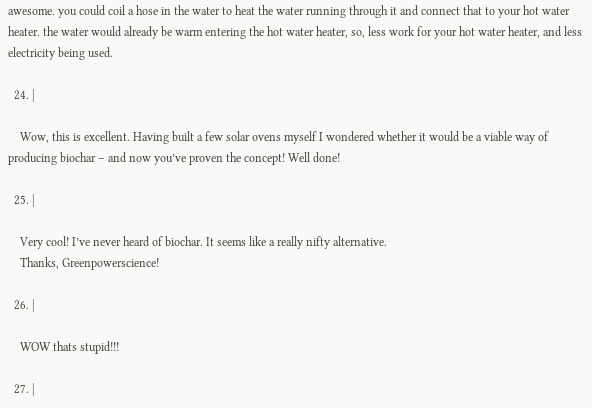awesome. you could coil a hose in the water to heat the water running through it and connect that to your hot water heater. the water would already be warm entering the hot water heater, so, less work for your hot water heater, and less electricity being used.

  24. |

    Wow, this is excellent. Having built a few solar ovens myself I wondered whether it would be a viable way of producing biochar – and now you’ve proven the concept! Well done!

  25. |

    Very cool! I’ve never heard of biochar. It seems like a really nifty alternative.
    Thanks, Greenpowerscience!

  26. |

    WOW thats stupid!!!

  27. |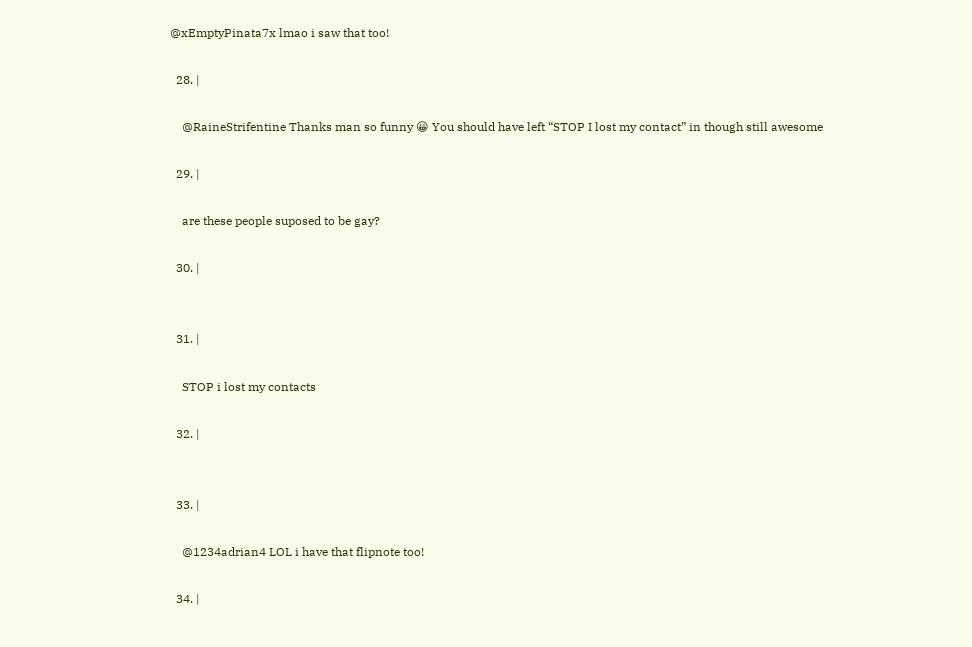@xEmptyPinata7x lmao i saw that too!

  28. |

    @RaineStrifentine Thanks man so funny 😀 You should have left “STOP I lost my contact” in though still awesome

  29. |

    are these people suposed to be gay?

  30. |


  31. |

    STOP i lost my contacts

  32. |


  33. |

    @1234adrian4 LOL i have that flipnote too!

  34. |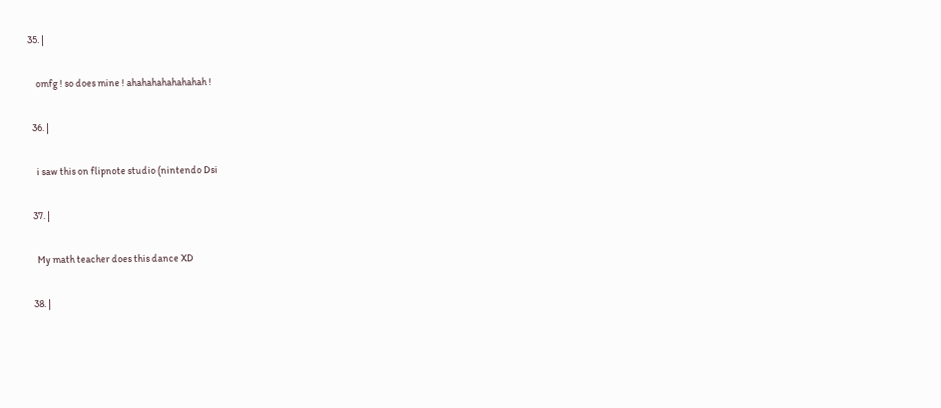35. |

    omfg ! so does mine ! ahahahahahahahah !

  36. |

    i saw this on flipnote studio (nintendo Dsi

  37. |

    My math teacher does this dance XD

  38. |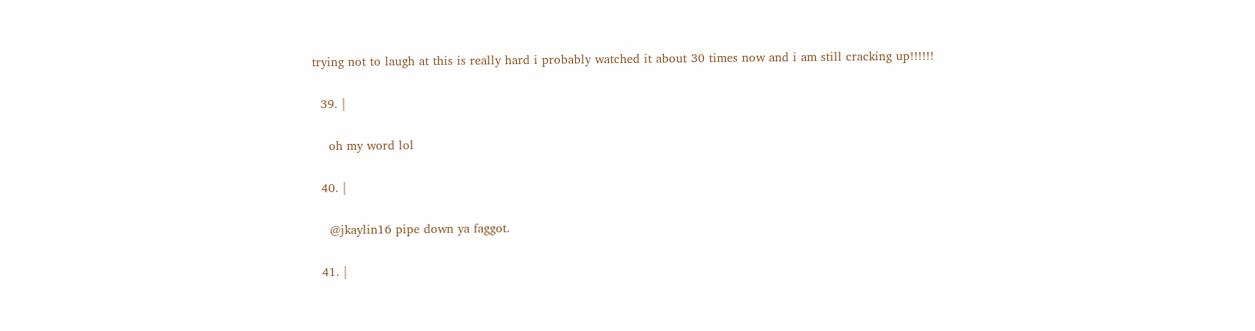trying not to laugh at this is really hard i probably watched it about 30 times now and i am still cracking up!!!!!!

  39. |

    oh my word lol

  40. |

    @jkaylin16 pipe down ya faggot.

  41. |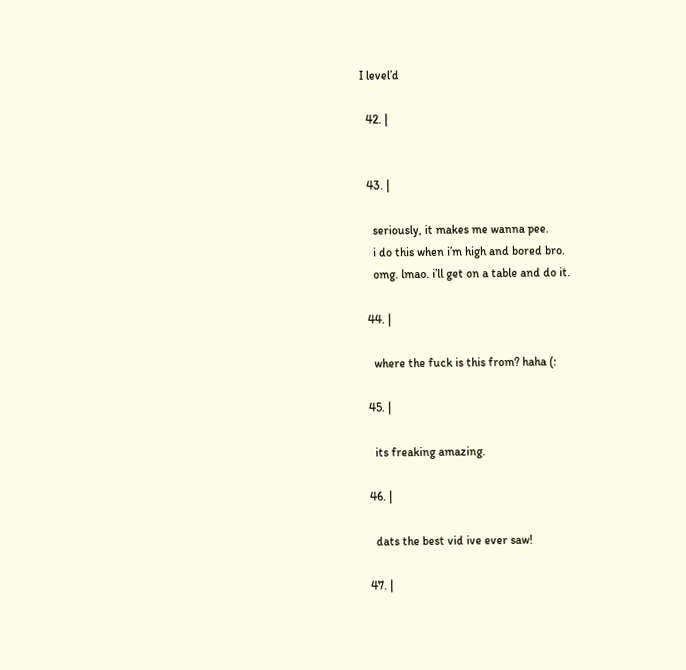I level’d

  42. |


  43. |

    seriously, it makes me wanna pee.
    i do this when i’m high and bored bro.
    omg. lmao. i’ll get on a table and do it.

  44. |

    where the fuck is this from? haha (:

  45. |

    its freaking amazing.

  46. |

    dats the best vid ive ever saw!

  47. |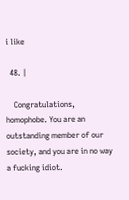i like

  48. |

    Congratulations, homophobe. You are an outstanding member of our society, and you are in no way a fucking idiot.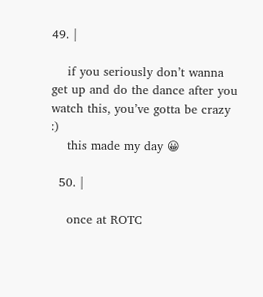49. |

    if you seriously don’t wanna get up and do the dance after you watch this, you’ve gotta be crazy :)
    this made my day 😀

  50. |

    once at ROTC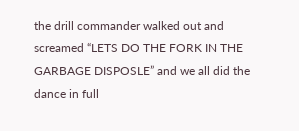the drill commander walked out and screamed “LETS DO THE FORK IN THE GARBAGE DISPOSLE” and we all did the dance in full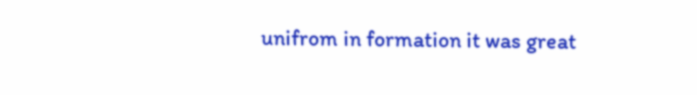unifrom in formation it was great